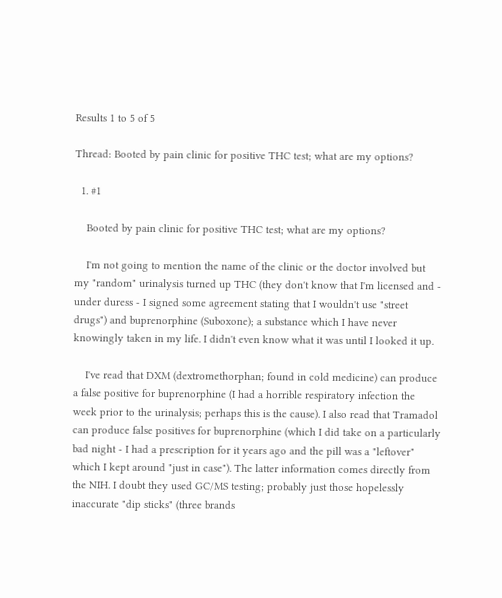Results 1 to 5 of 5

Thread: Booted by pain clinic for positive THC test; what are my options?

  1. #1

    Booted by pain clinic for positive THC test; what are my options?

    I'm not going to mention the name of the clinic or the doctor involved but my "random" urinalysis turned up THC (they don't know that I'm licensed and - under duress - I signed some agreement stating that I wouldn't use "street drugs") and buprenorphine (Suboxone); a substance which I have never knowingly taken in my life. I didn't even know what it was until I looked it up.

    I've read that DXM (dextromethorphan; found in cold medicine) can produce a false positive for buprenorphine (I had a horrible respiratory infection the week prior to the urinalysis; perhaps this is the cause). I also read that Tramadol can produce false positives for buprenorphine (which I did take on a particularly bad night - I had a prescription for it years ago and the pill was a "leftover" which I kept around "just in case"). The latter information comes directly from the NIH. I doubt they used GC/MS testing; probably just those hopelessly inaccurate "dip sticks" (three brands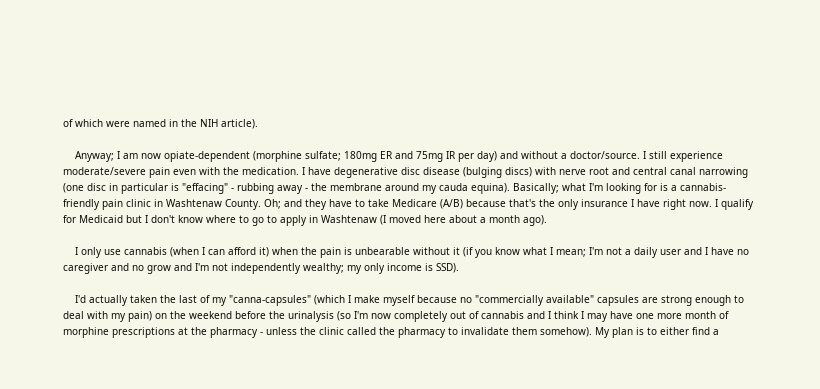of which were named in the NIH article).

    Anyway; I am now opiate-dependent (morphine sulfate; 180mg ER and 75mg IR per day) and without a doctor/source. I still experience moderate/severe pain even with the medication. I have degenerative disc disease (bulging discs) with nerve root and central canal narrowing (one disc in particular is "effacing" - rubbing away - the membrane around my cauda equina). Basically; what I'm looking for is a cannabis-friendly pain clinic in Washtenaw County. Oh; and they have to take Medicare (A/B) because that's the only insurance I have right now. I qualify for Medicaid but I don't know where to go to apply in Washtenaw (I moved here about a month ago).

    I only use cannabis (when I can afford it) when the pain is unbearable without it (if you know what I mean; I'm not a daily user and I have no caregiver and no grow and I'm not independently wealthy; my only income is SSD).

    I'd actually taken the last of my "canna-capsules" (which I make myself because no "commercially available" capsules are strong enough to deal with my pain) on the weekend before the urinalysis (so I'm now completely out of cannabis and I think I may have one more month of morphine prescriptions at the pharmacy - unless the clinic called the pharmacy to invalidate them somehow). My plan is to either find a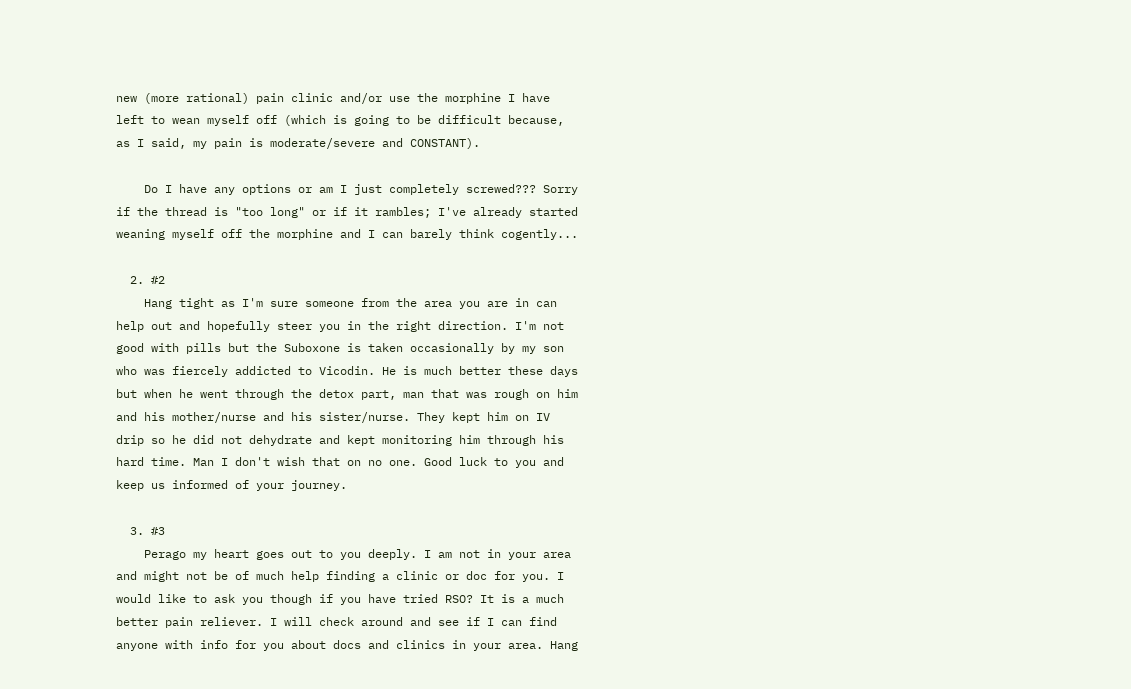new (more rational) pain clinic and/or use the morphine I have left to wean myself off (which is going to be difficult because, as I said, my pain is moderate/severe and CONSTANT).

    Do I have any options or am I just completely screwed??? Sorry if the thread is "too long" or if it rambles; I've already started weaning myself off the morphine and I can barely think cogently...

  2. #2
    Hang tight as I'm sure someone from the area you are in can help out and hopefully steer you in the right direction. I'm not good with pills but the Suboxone is taken occasionally by my son who was fiercely addicted to Vicodin. He is much better these days but when he went through the detox part, man that was rough on him and his mother/nurse and his sister/nurse. They kept him on IV drip so he did not dehydrate and kept monitoring him through his hard time. Man I don't wish that on no one. Good luck to you and keep us informed of your journey.

  3. #3
    Perago my heart goes out to you deeply. I am not in your area and might not be of much help finding a clinic or doc for you. I would like to ask you though if you have tried RSO? It is a much better pain reliever. I will check around and see if I can find anyone with info for you about docs and clinics in your area. Hang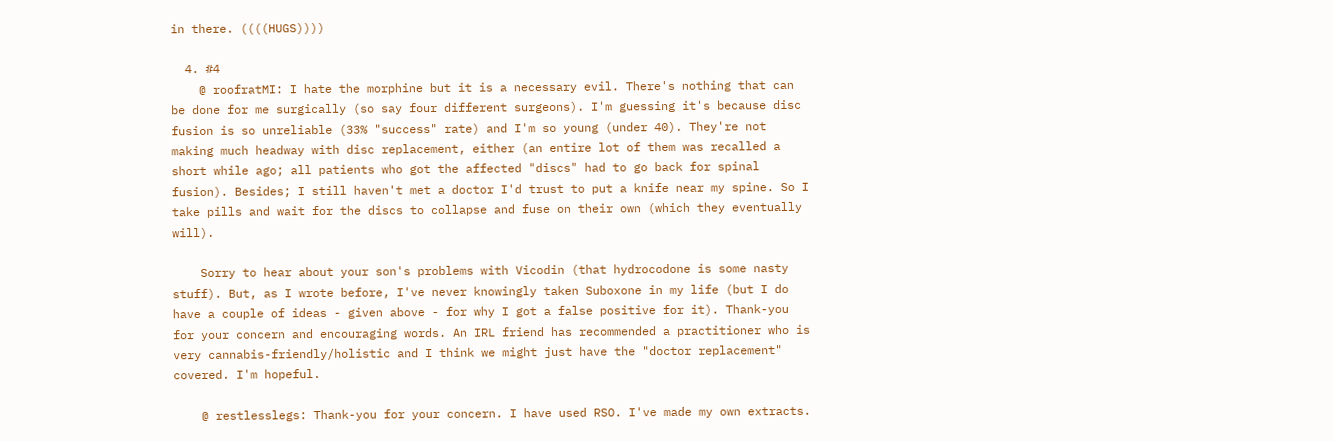in there. ((((HUGS))))

  4. #4
    @ roofratMI: I hate the morphine but it is a necessary evil. There's nothing that can be done for me surgically (so say four different surgeons). I'm guessing it's because disc fusion is so unreliable (33% "success" rate) and I'm so young (under 40). They're not making much headway with disc replacement, either (an entire lot of them was recalled a short while ago; all patients who got the affected "discs" had to go back for spinal fusion). Besides; I still haven't met a doctor I'd trust to put a knife near my spine. So I take pills and wait for the discs to collapse and fuse on their own (which they eventually will).

    Sorry to hear about your son's problems with Vicodin (that hydrocodone is some nasty stuff). But, as I wrote before, I've never knowingly taken Suboxone in my life (but I do have a couple of ideas - given above - for why I got a false positive for it). Thank-you for your concern and encouraging words. An IRL friend has recommended a practitioner who is very cannabis-friendly/holistic and I think we might just have the "doctor replacement" covered. I'm hopeful.

    @ restlesslegs: Thank-you for your concern. I have used RSO. I've made my own extracts.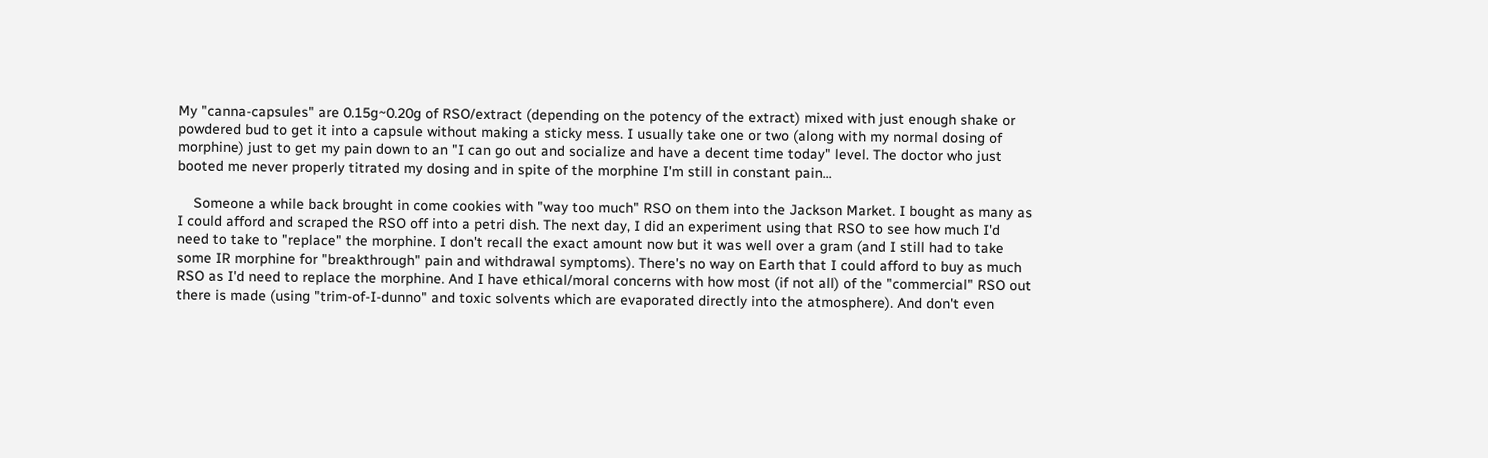My "canna-capsules" are 0.15g~0.20g of RSO/extract (depending on the potency of the extract) mixed with just enough shake or powdered bud to get it into a capsule without making a sticky mess. I usually take one or two (along with my normal dosing of morphine) just to get my pain down to an "I can go out and socialize and have a decent time today" level. The doctor who just booted me never properly titrated my dosing and in spite of the morphine I'm still in constant pain...

    Someone a while back brought in come cookies with "way too much" RSO on them into the Jackson Market. I bought as many as I could afford and scraped the RSO off into a petri dish. The next day, I did an experiment using that RSO to see how much I'd need to take to "replace" the morphine. I don't recall the exact amount now but it was well over a gram (and I still had to take some IR morphine for "breakthrough" pain and withdrawal symptoms). There's no way on Earth that I could afford to buy as much RSO as I'd need to replace the morphine. And I have ethical/moral concerns with how most (if not all) of the "commercial" RSO out there is made (using "trim-of-I-dunno" and toxic solvents which are evaporated directly into the atmosphere). And don't even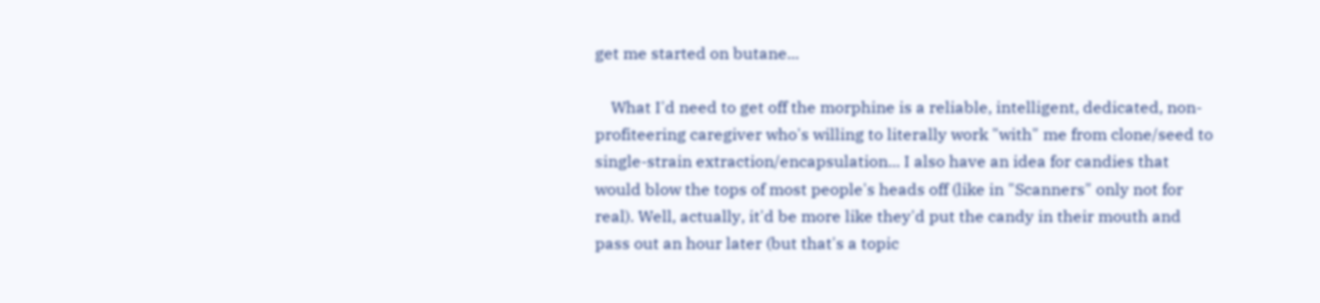get me started on butane...

    What I'd need to get off the morphine is a reliable, intelligent, dedicated, non-profiteering caregiver who's willing to literally work "with" me from clone/seed to single-strain extraction/encapsulation... I also have an idea for candies that would blow the tops of most people's heads off (like in "Scanners" only not for real). Well, actually, it'd be more like they'd put the candy in their mouth and pass out an hour later (but that's a topic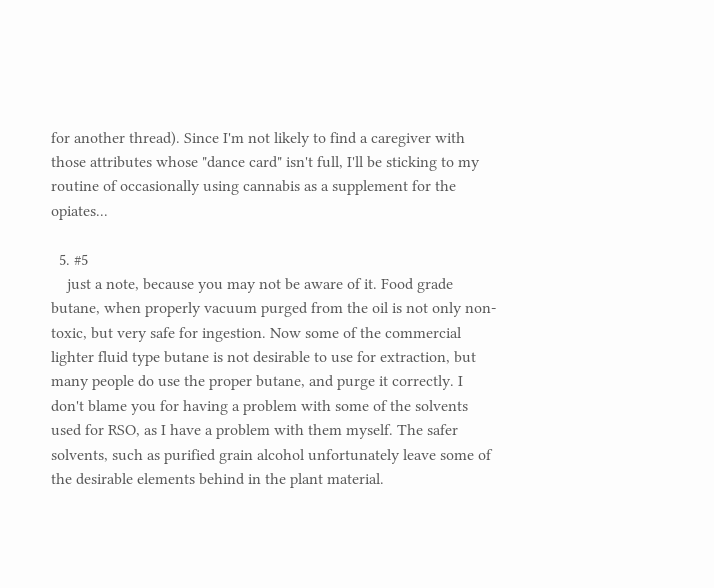for another thread). Since I'm not likely to find a caregiver with those attributes whose "dance card" isn't full, I'll be sticking to my routine of occasionally using cannabis as a supplement for the opiates...

  5. #5
    just a note, because you may not be aware of it. Food grade butane, when properly vacuum purged from the oil is not only non-toxic, but very safe for ingestion. Now some of the commercial lighter fluid type butane is not desirable to use for extraction, but many people do use the proper butane, and purge it correctly. I don't blame you for having a problem with some of the solvents used for RSO, as I have a problem with them myself. The safer solvents, such as purified grain alcohol unfortunately leave some of the desirable elements behind in the plant material.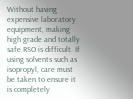Without having expensive laboratory equipment, making high grade and totally safe RSO is difficult. If using solvents such as isopropyl, care must be taken to ensure it is completely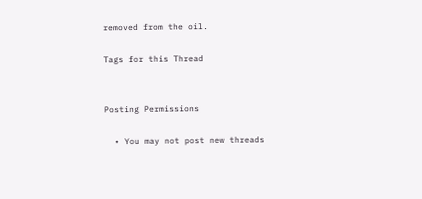removed from the oil.

Tags for this Thread


Posting Permissions

  • You may not post new threads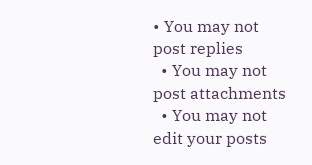• You may not post replies
  • You may not post attachments
  • You may not edit your posts